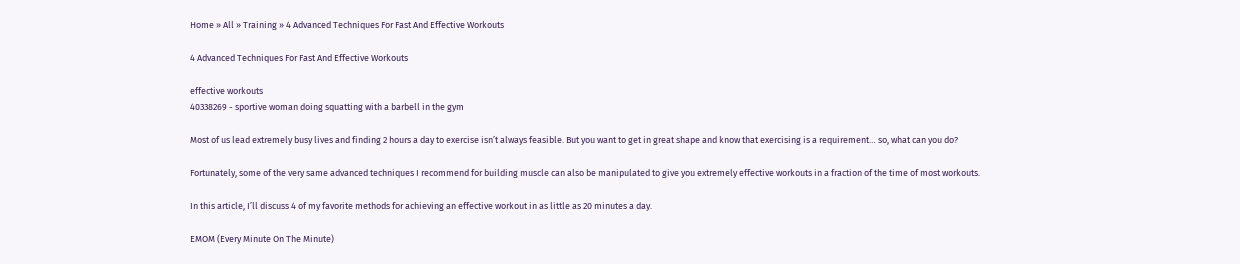Home » All » Training » 4 Advanced Techniques For Fast And Effective Workouts

4 Advanced Techniques For Fast And Effective Workouts

effective workouts
40338269 - sportive woman doing squatting with a barbell in the gym

Most of us lead extremely busy lives and finding 2 hours a day to exercise isn’t always feasible. But you want to get in great shape and know that exercising is a requirement… so, what can you do?

Fortunately, some of the very same advanced techniques I recommend for building muscle can also be manipulated to give you extremely effective workouts in a fraction of the time of most workouts.

In this article, I’ll discuss 4 of my favorite methods for achieving an effective workout in as little as 20 minutes a day.

EMOM (Every Minute On The Minute)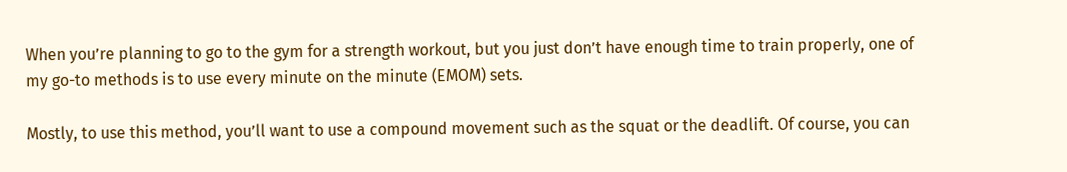When you’re planning to go to the gym for a strength workout, but you just don’t have enough time to train properly, one of my go-to methods is to use every minute on the minute (EMOM) sets.

Mostly, to use this method, you’ll want to use a compound movement such as the squat or the deadlift. Of course, you can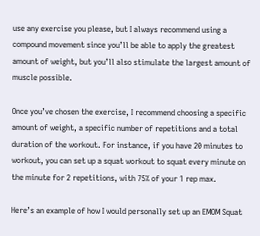use any exercise you please, but I always recommend using a compound movement since you’ll be able to apply the greatest amount of weight, but you’ll also stimulate the largest amount of muscle possible.

Once you’ve chosen the exercise, I recommend choosing a specific amount of weight, a specific number of repetitions and a total duration of the workout. For instance, if you have 20 minutes to workout, you can set up a squat workout to squat every minute on the minute for 2 repetitions, with 75% of your 1 rep max.

Here’s an example of how I would personally set up an EMOM Squat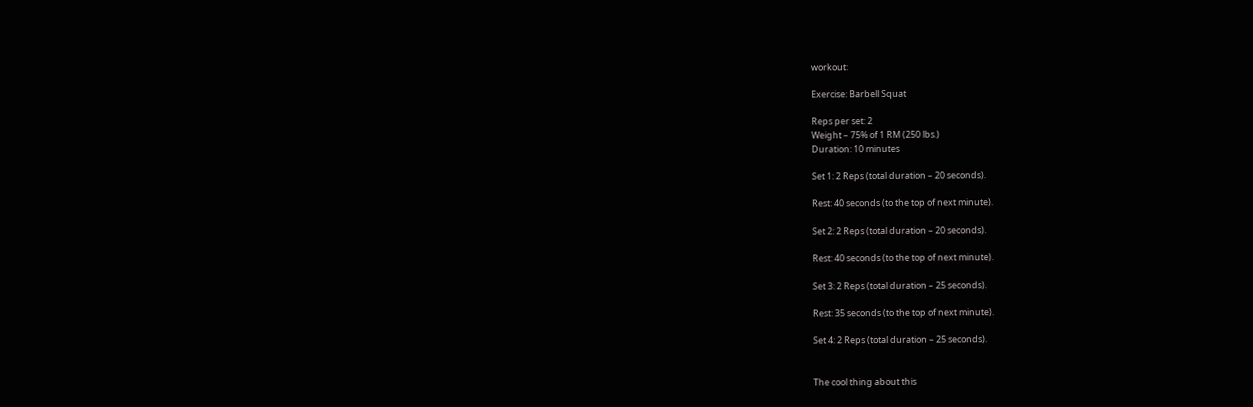workout:

Exercise: Barbell Squat

Reps per set: 2
Weight – 75% of 1 RM (250 lbs.)
Duration: 10 minutes

Set 1: 2 Reps (total duration – 20 seconds).

Rest: 40 seconds (to the top of next minute).

Set 2: 2 Reps (total duration – 20 seconds).

Rest: 40 seconds (to the top of next minute).

Set 3: 2 Reps (total duration – 25 seconds).

Rest: 35 seconds (to the top of next minute).

Set 4: 2 Reps (total duration – 25 seconds).


The cool thing about this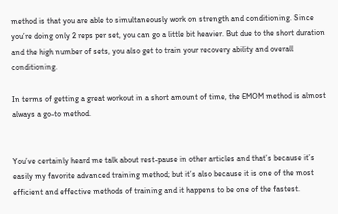method is that you are able to simultaneously work on strength and conditioning. Since you’re doing only 2 reps per set, you can go a little bit heavier. But due to the short duration and the high number of sets, you also get to train your recovery ability and overall conditioning.

In terms of getting a great workout in a short amount of time, the EMOM method is almost always a go-to method.


You’ve certainly heard me talk about rest-pause in other articles and that’s because it’s easily my favorite advanced training method; but it’s also because it is one of the most efficient and effective methods of training and it happens to be one of the fastest.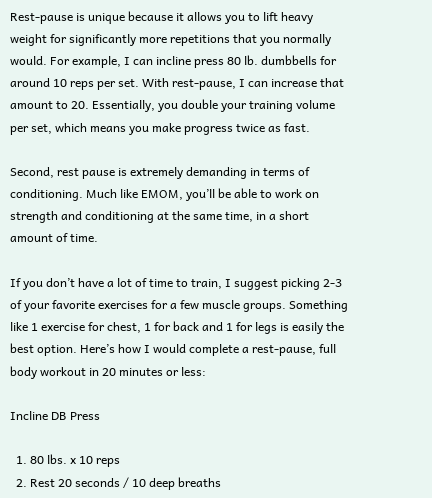Rest-pause is unique because it allows you to lift heavy weight for significantly more repetitions that you normally would. For example, I can incline press 80 lb. dumbbells for around 10 reps per set. With rest-pause, I can increase that amount to 20. Essentially, you double your training volume per set, which means you make progress twice as fast.

Second, rest pause is extremely demanding in terms of conditioning. Much like EMOM, you’ll be able to work on strength and conditioning at the same time, in a short amount of time.

If you don’t have a lot of time to train, I suggest picking 2-3 of your favorite exercises for a few muscle groups. Something like 1 exercise for chest, 1 for back and 1 for legs is easily the best option. Here’s how I would complete a rest-pause, full body workout in 20 minutes or less:

Incline DB Press

  1. 80 lbs. x 10 reps
  2. Rest 20 seconds / 10 deep breaths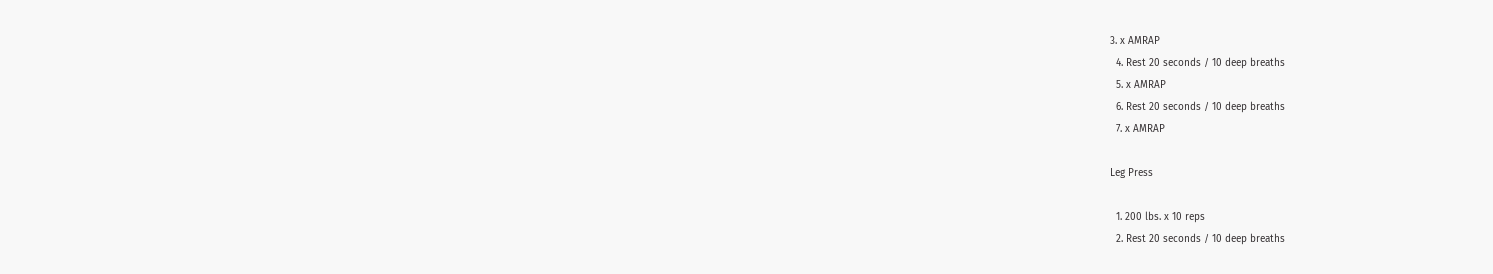3. x AMRAP
  4. Rest 20 seconds / 10 deep breaths
  5. x AMRAP
  6. Rest 20 seconds / 10 deep breaths
  7. x AMRAP

Leg Press

  1. 200 lbs. x 10 reps
  2. Rest 20 seconds / 10 deep breaths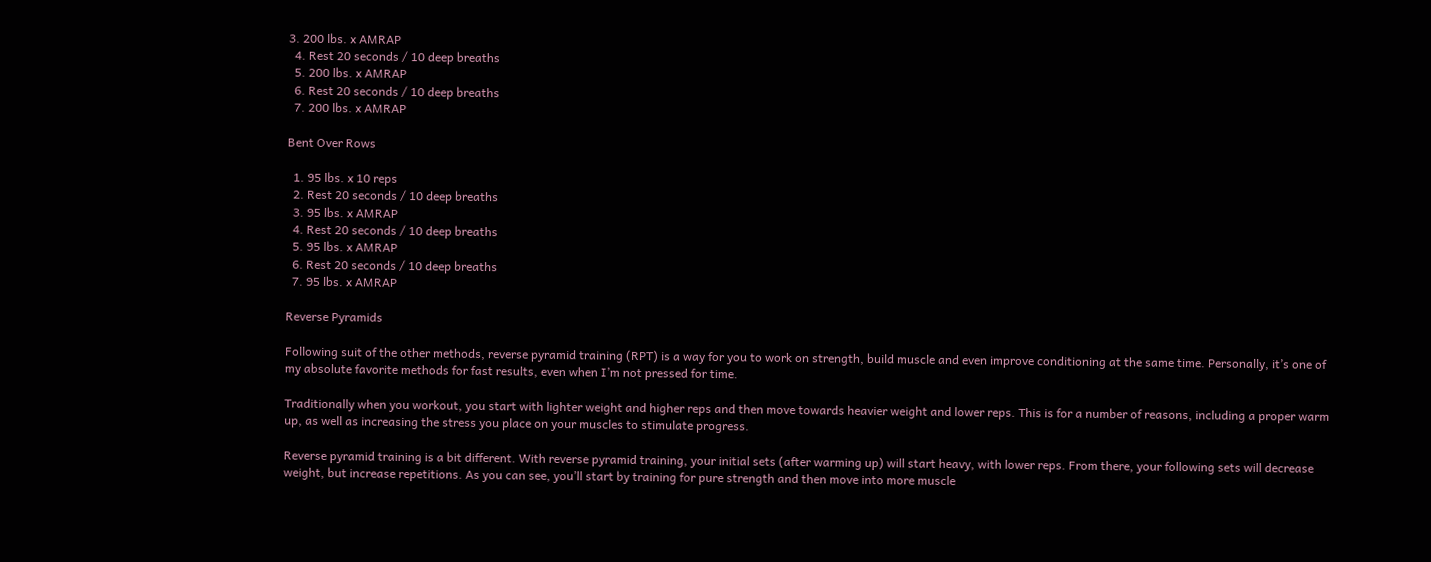3. 200 lbs. x AMRAP
  4. Rest 20 seconds / 10 deep breaths
  5. 200 lbs. x AMRAP
  6. Rest 20 seconds / 10 deep breaths
  7. 200 lbs. x AMRAP

Bent Over Rows

  1. 95 lbs. x 10 reps
  2. Rest 20 seconds / 10 deep breaths
  3. 95 lbs. x AMRAP
  4. Rest 20 seconds / 10 deep breaths
  5. 95 lbs. x AMRAP
  6. Rest 20 seconds / 10 deep breaths
  7. 95 lbs. x AMRAP

Reverse Pyramids

Following suit of the other methods, reverse pyramid training (RPT) is a way for you to work on strength, build muscle and even improve conditioning at the same time. Personally, it’s one of my absolute favorite methods for fast results, even when I’m not pressed for time.

Traditionally when you workout, you start with lighter weight and higher reps and then move towards heavier weight and lower reps. This is for a number of reasons, including a proper warm up, as well as increasing the stress you place on your muscles to stimulate progress.

Reverse pyramid training is a bit different. With reverse pyramid training, your initial sets (after warming up) will start heavy, with lower reps. From there, your following sets will decrease weight, but increase repetitions. As you can see, you’ll start by training for pure strength and then move into more muscle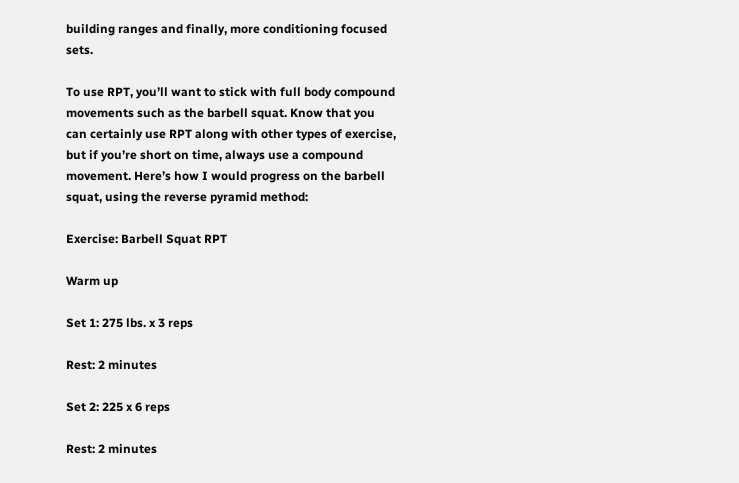building ranges and finally, more conditioning focused sets.

To use RPT, you’ll want to stick with full body compound movements such as the barbell squat. Know that you can certainly use RPT along with other types of exercise, but if you’re short on time, always use a compound movement. Here’s how I would progress on the barbell squat, using the reverse pyramid method:

Exercise: Barbell Squat RPT

Warm up

Set 1: 275 lbs. x 3 reps

Rest: 2 minutes

Set 2: 225 x 6 reps

Rest: 2 minutes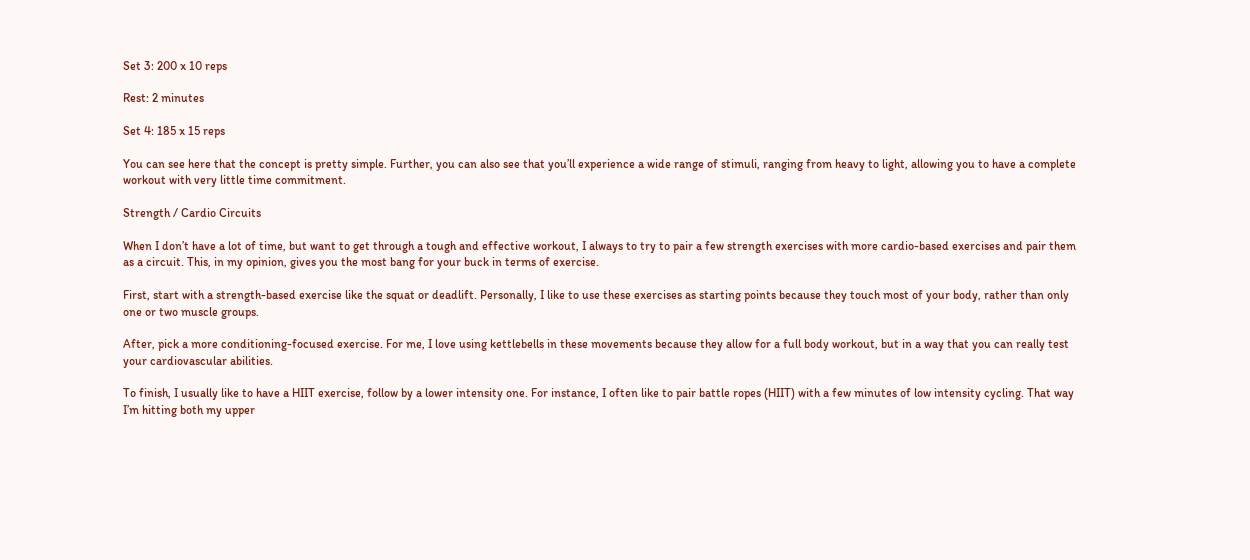Set 3: 200 x 10 reps

Rest: 2 minutes

Set 4: 185 x 15 reps

You can see here that the concept is pretty simple. Further, you can also see that you’ll experience a wide range of stimuli, ranging from heavy to light, allowing you to have a complete workout with very little time commitment.

Strength / Cardio Circuits

When I don’t have a lot of time, but want to get through a tough and effective workout, I always to try to pair a few strength exercises with more cardio-based exercises and pair them as a circuit. This, in my opinion, gives you the most bang for your buck in terms of exercise.

First, start with a strength-based exercise like the squat or deadlift. Personally, I like to use these exercises as starting points because they touch most of your body, rather than only one or two muscle groups.

After, pick a more conditioning-focused exercise. For me, I love using kettlebells in these movements because they allow for a full body workout, but in a way that you can really test your cardiovascular abilities.

To finish, I usually like to have a HIIT exercise, follow by a lower intensity one. For instance, I often like to pair battle ropes (HIIT) with a few minutes of low intensity cycling. That way I’m hitting both my upper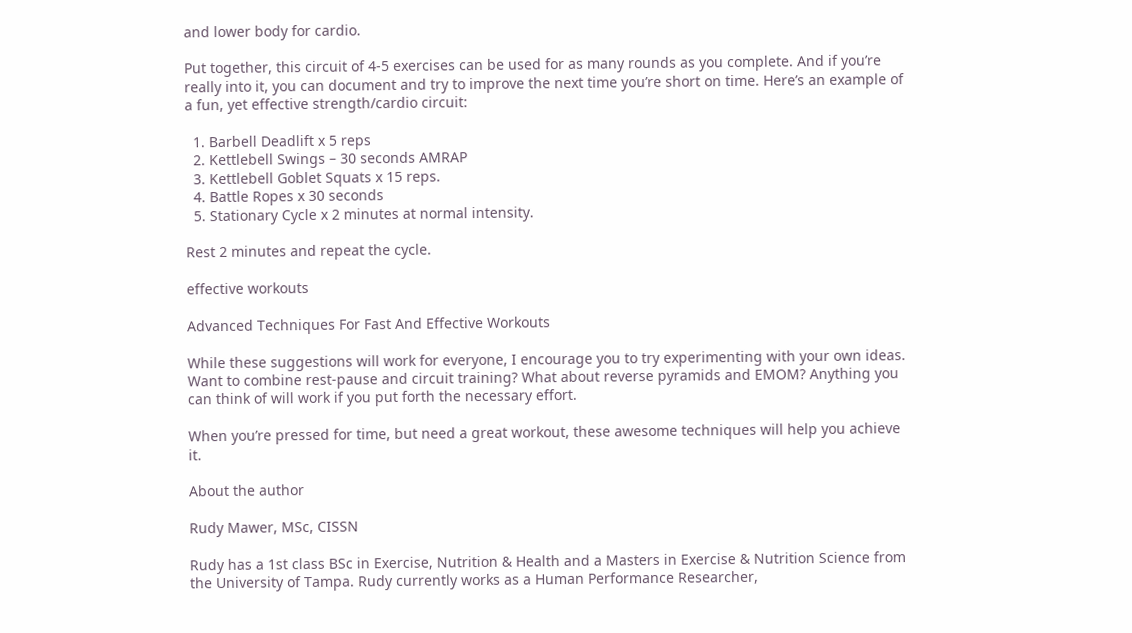and lower body for cardio.

Put together, this circuit of 4-5 exercises can be used for as many rounds as you complete. And if you’re really into it, you can document and try to improve the next time you’re short on time. Here’s an example of a fun, yet effective strength/cardio circuit:

  1. Barbell Deadlift x 5 reps
  2. Kettlebell Swings – 30 seconds AMRAP
  3. Kettlebell Goblet Squats x 15 reps.
  4. Battle Ropes x 30 seconds
  5. Stationary Cycle x 2 minutes at normal intensity.

Rest 2 minutes and repeat the cycle.

effective workouts

Advanced Techniques For Fast And Effective Workouts

While these suggestions will work for everyone, I encourage you to try experimenting with your own ideas. Want to combine rest-pause and circuit training? What about reverse pyramids and EMOM? Anything you can think of will work if you put forth the necessary effort.

When you’re pressed for time, but need a great workout, these awesome techniques will help you achieve it.

About the author

Rudy Mawer, MSc, CISSN

Rudy has a 1st class BSc in Exercise, Nutrition & Health and a Masters in Exercise & Nutrition Science from the University of Tampa. Rudy currently works as a Human Performance Researcher,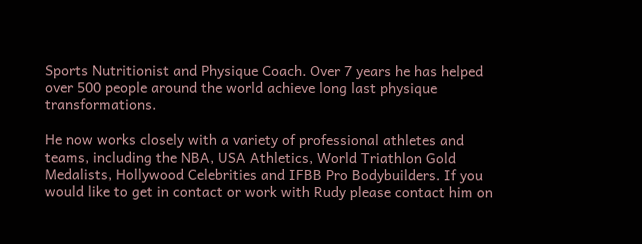Sports Nutritionist and Physique Coach. Over 7 years he has helped over 500 people around the world achieve long last physique transformations.

He now works closely with a variety of professional athletes and teams, including the NBA, USA Athletics, World Triathlon Gold Medalists, Hollywood Celebrities and IFBB Pro Bodybuilders. If you would like to get in contact or work with Rudy please contact him on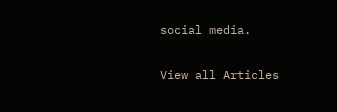social media.

View all Articles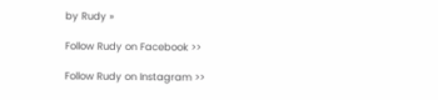by Rudy »

Follow Rudy on Facebook >>

Follow Rudy on Instagram >>